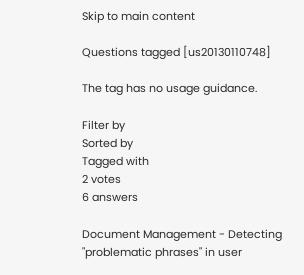Skip to main content

Questions tagged [us20130110748]

The tag has no usage guidance.

Filter by
Sorted by
Tagged with
2 votes
6 answers

Document Management - Detecting "problematic phrases" in user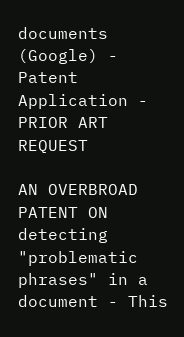documents (Google) - Patent Application - PRIOR ART REQUEST

AN OVERBROAD PATENT ON detecting "problematic phrases" in a document - This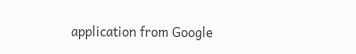application from Google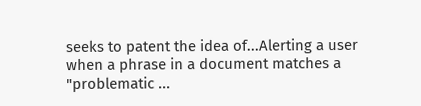seeks to patent the idea of...Alerting a user when a phrase in a document matches a "problematic ...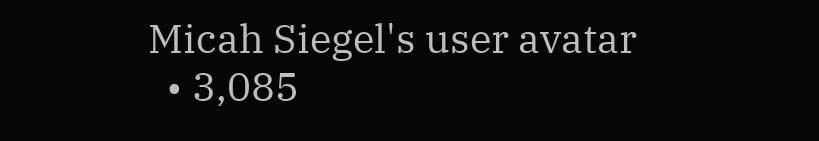Micah Siegel's user avatar
  • 3,085